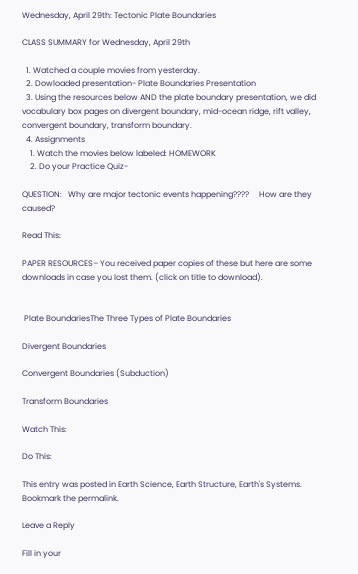Wednesday, April 29th: Tectonic Plate Boundaries

CLASS SUMMARY for Wednesday, April 29th

  1. Watched a couple movies from yesterday.
  2. Dowloaded presentation- Plate Boundaries Presentation
  3. Using the resources below AND the plate boundary presentation, we did vocabulary box pages on divergent boundary, mid-ocean ridge, rift valley, convergent boundary, transform boundary.
  4. Assignments
    1. Watch the movies below labeled: HOMEWORK
    2. Do your Practice Quiz-

QUESTION:   Why are major tectonic events happening????     How are they caused?

Read This:

PAPER RESOURCES– You received paper copies of these but here are some downloads in case you lost them. (click on title to download).


 Plate BoundariesThe Three Types of Plate Boundaries

Divergent Boundaries

Convergent Boundaries (Subduction)

Transform Boundaries

Watch This:

Do This:

This entry was posted in Earth Science, Earth Structure, Earth's Systems. Bookmark the permalink.

Leave a Reply

Fill in your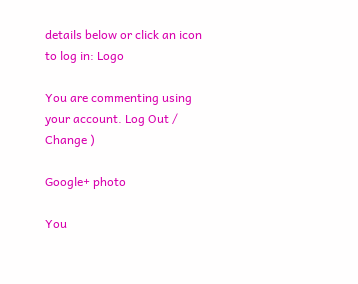details below or click an icon to log in: Logo

You are commenting using your account. Log Out /  Change )

Google+ photo

You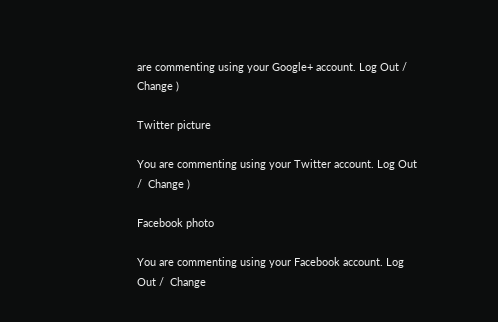are commenting using your Google+ account. Log Out /  Change )

Twitter picture

You are commenting using your Twitter account. Log Out /  Change )

Facebook photo

You are commenting using your Facebook account. Log Out /  Change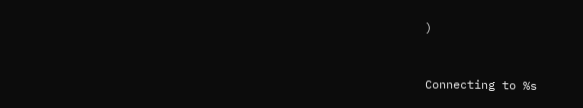)


Connecting to %s